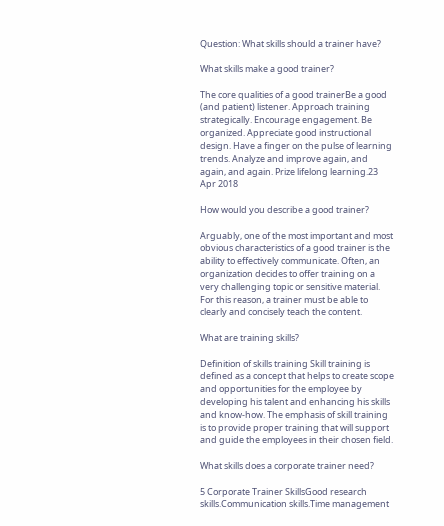Question: What skills should a trainer have?

What skills make a good trainer?

The core qualities of a good trainerBe a good (and patient) listener. Approach training strategically. Encourage engagement. Be organized. Appreciate good instructional design. Have a finger on the pulse of learning trends. Analyze and improve again, and again, and again. Prize lifelong learning.23 Apr 2018

How would you describe a good trainer?

Arguably, one of the most important and most obvious characteristics of a good trainer is the ability to effectively communicate. Often, an organization decides to offer training on a very challenging topic or sensitive material. For this reason, a trainer must be able to clearly and concisely teach the content.

What are training skills?

Definition of skills training Skill training is defined as a concept that helps to create scope and opportunities for the employee by developing his talent and enhancing his skills and know-how. The emphasis of skill training is to provide proper training that will support and guide the employees in their chosen field.

What skills does a corporate trainer need?

5 Corporate Trainer SkillsGood research skills.Communication skills.Time management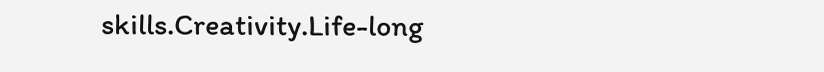skills.Creativity.Life-long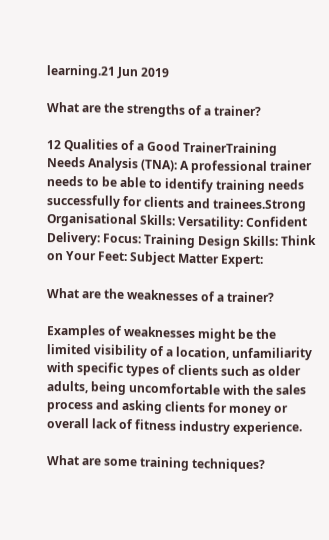learning.21 Jun 2019

What are the strengths of a trainer?

12 Qualities of a Good TrainerTraining Needs Analysis (TNA): A professional trainer needs to be able to identify training needs successfully for clients and trainees.Strong Organisational Skills: Versatility: Confident Delivery: Focus: Training Design Skills: Think on Your Feet: Subject Matter Expert:

What are the weaknesses of a trainer?

Examples of weaknesses might be the limited visibility of a location, unfamiliarity with specific types of clients such as older adults, being uncomfortable with the sales process and asking clients for money or overall lack of fitness industry experience.

What are some training techniques?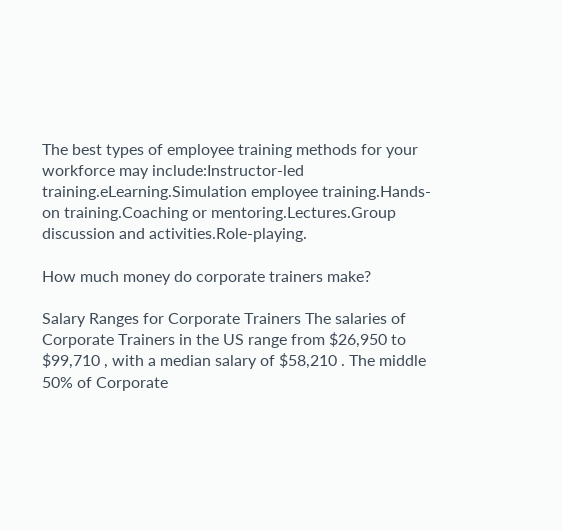The best types of employee training methods for your workforce may include:Instructor-led training.eLearning.Simulation employee training.Hands-on training.Coaching or mentoring.Lectures.Group discussion and activities.Role-playing.

How much money do corporate trainers make?

Salary Ranges for Corporate Trainers The salaries of Corporate Trainers in the US range from $26,950 to $99,710 , with a median salary of $58,210 . The middle 50% of Corporate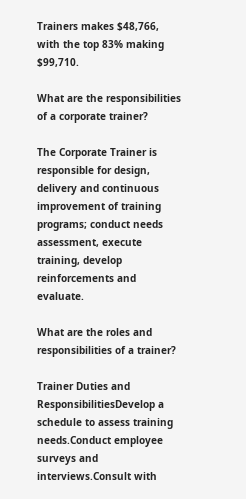Trainers makes $48,766, with the top 83% making $99,710.

What are the responsibilities of a corporate trainer?

The Corporate Trainer is responsible for design, delivery and continuous improvement of training programs; conduct needs assessment, execute training, develop reinforcements and evaluate.

What are the roles and responsibilities of a trainer?

Trainer Duties and ResponsibilitiesDevelop a schedule to assess training needs.Conduct employee surveys and interviews.Consult with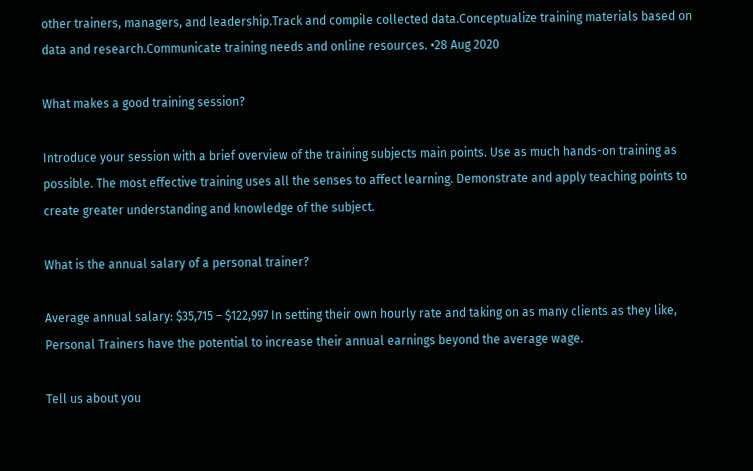other trainers, managers, and leadership.Track and compile collected data.Conceptualize training materials based on data and research.Communicate training needs and online resources. •28 Aug 2020

What makes a good training session?

Introduce your session with a brief overview of the training subjects main points. Use as much hands-on training as possible. The most effective training uses all the senses to affect learning. Demonstrate and apply teaching points to create greater understanding and knowledge of the subject.

What is the annual salary of a personal trainer?

Average annual salary: $35,715 – $122,997 In setting their own hourly rate and taking on as many clients as they like, Personal Trainers have the potential to increase their annual earnings beyond the average wage.

Tell us about you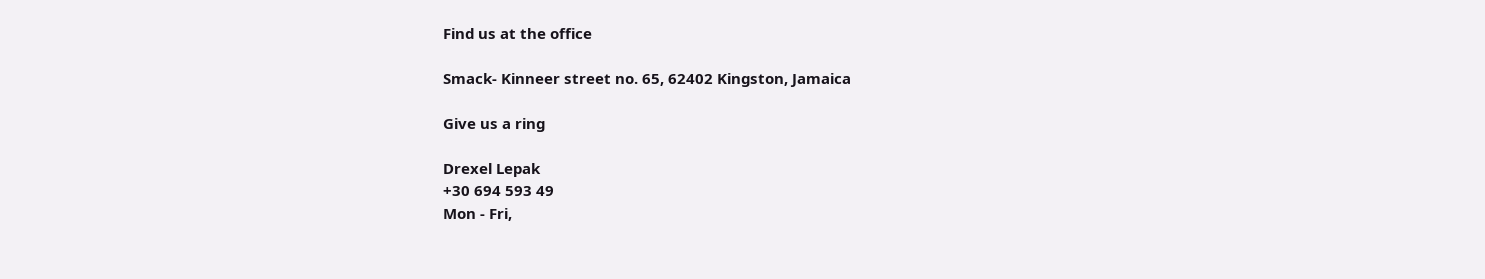Find us at the office

Smack- Kinneer street no. 65, 62402 Kingston, Jamaica

Give us a ring

Drexel Lepak
+30 694 593 49
Mon - Fri,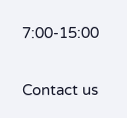7:00-15:00

Contact us